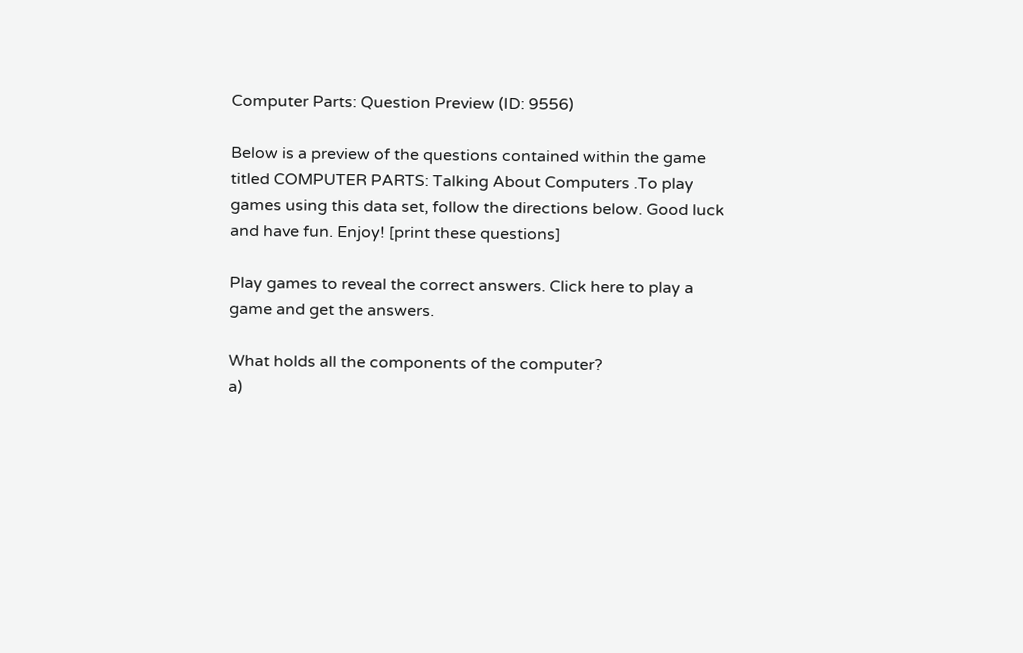Computer Parts: Question Preview (ID: 9556)

Below is a preview of the questions contained within the game titled COMPUTER PARTS: Talking About Computers .To play games using this data set, follow the directions below. Good luck and have fun. Enjoy! [print these questions]

Play games to reveal the correct answers. Click here to play a game and get the answers.

What holds all the components of the computer?
a)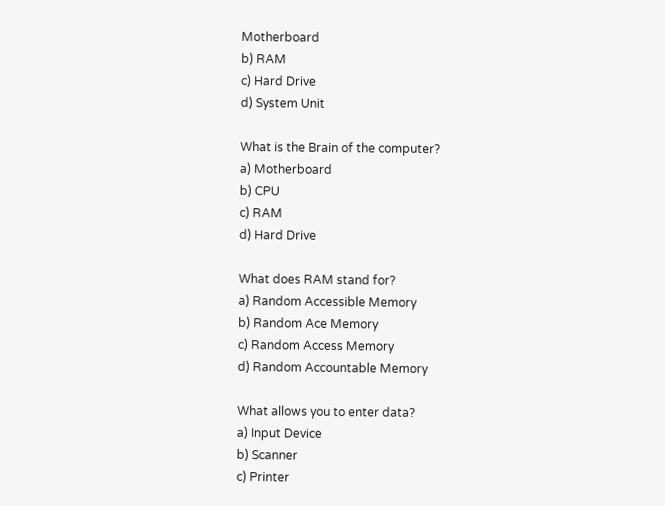Motherboard
b) RAM
c) Hard Drive
d) System Unit

What is the Brain of the computer?
a) Motherboard
b) CPU
c) RAM
d) Hard Drive

What does RAM stand for?
a) Random Accessible Memory
b) Random Ace Memory
c) Random Access Memory
d) Random Accountable Memory

What allows you to enter data?
a) Input Device
b) Scanner
c) Printer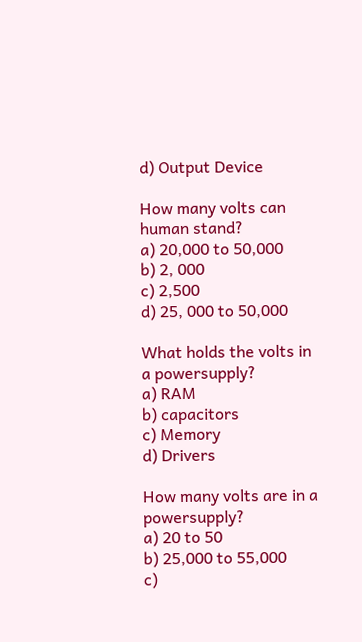d) Output Device

How many volts can human stand?
a) 20,000 to 50,000
b) 2, 000
c) 2,500
d) 25, 000 to 50,000

What holds the volts in a powersupply?
a) RAM
b) capacitors
c) Memory
d) Drivers

How many volts are in a powersupply?
a) 20 to 50
b) 25,000 to 55,000
c)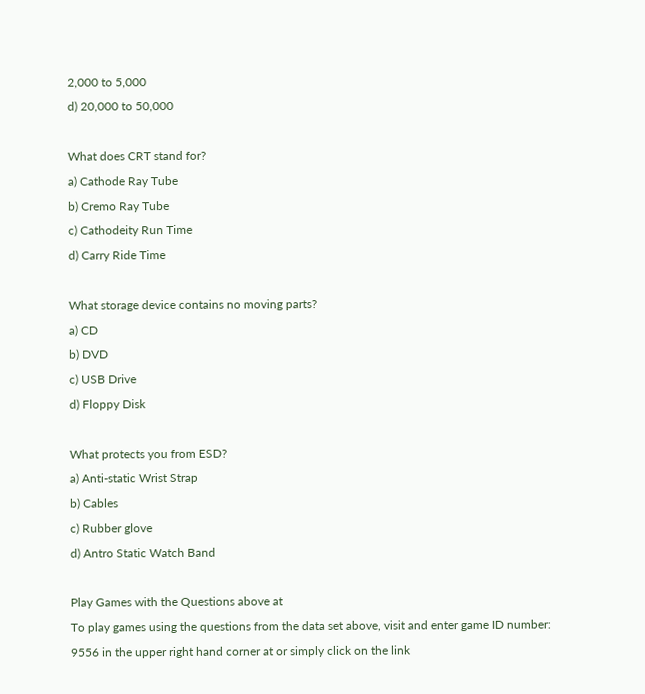2,000 to 5,000
d) 20,000 to 50,000

What does CRT stand for?
a) Cathode Ray Tube
b) Cremo Ray Tube
c) Cathodeity Run Time
d) Carry Ride Time

What storage device contains no moving parts?
a) CD
b) DVD
c) USB Drive
d) Floppy Disk

What protects you from ESD?
a) Anti-static Wrist Strap
b) Cables
c) Rubber glove
d) Antro Static Watch Band

Play Games with the Questions above at
To play games using the questions from the data set above, visit and enter game ID number: 9556 in the upper right hand corner at or simply click on the link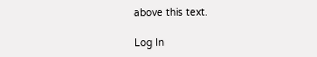above this text.

Log In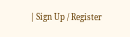| Sign Up / Register